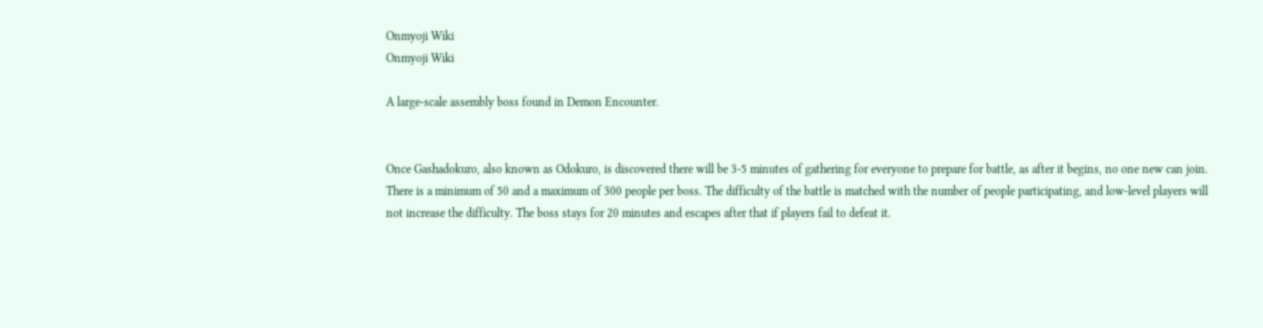Onmyoji Wiki
Onmyoji Wiki

A large-scale assembly boss found in Demon Encounter.


Once Gashadokuro, also known as Odokuro, is discovered there will be 3-5 minutes of gathering for everyone to prepare for battle, as after it begins, no one new can join. There is a minimum of 50 and a maximum of 300 people per boss. The difficulty of the battle is matched with the number of people participating, and low-level players will not increase the difficulty. The boss stays for 20 minutes and escapes after that if players fail to defeat it.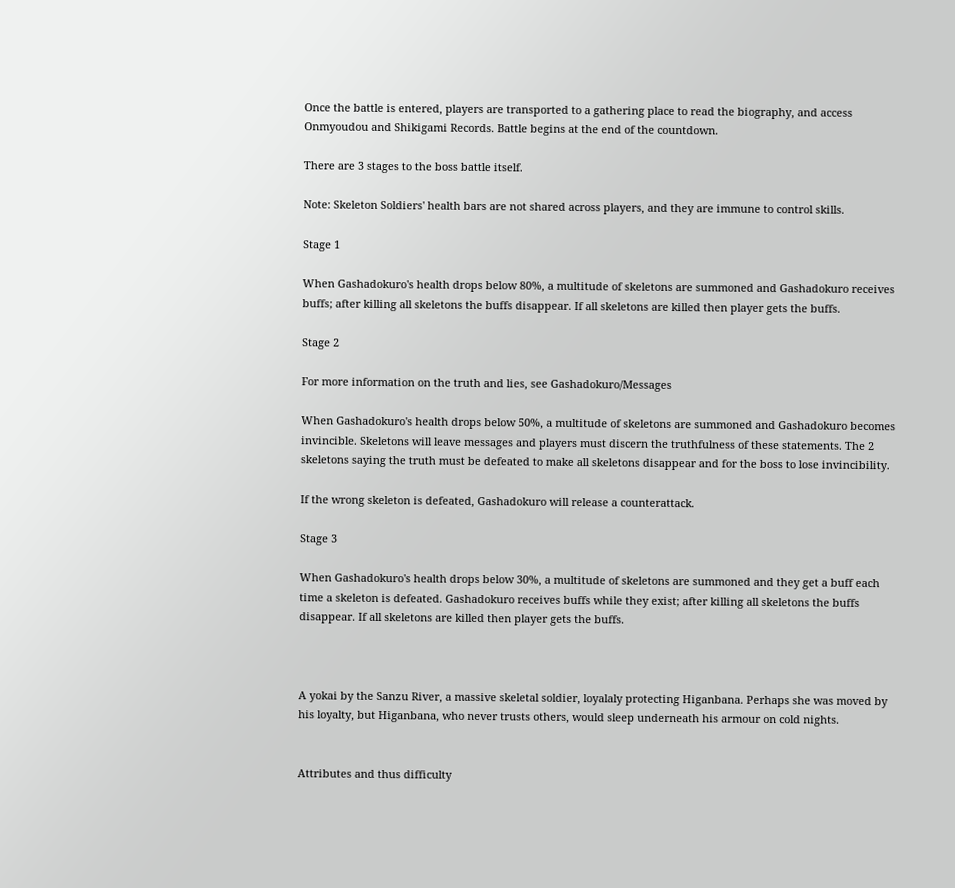Once the battle is entered, players are transported to a gathering place to read the biography, and access Onmyoudou and Shikigami Records. Battle begins at the end of the countdown.

There are 3 stages to the boss battle itself.

Note: Skeleton Soldiers' health bars are not shared across players, and they are immune to control skills.

Stage 1

When Gashadokuro's health drops below 80%, a multitude of skeletons are summoned and Gashadokuro receives buffs; after killing all skeletons the buffs disappear. If all skeletons are killed then player gets the buffs.

Stage 2

For more information on the truth and lies, see Gashadokuro/Messages

When Gashadokuro's health drops below 50%, a multitude of skeletons are summoned and Gashadokuro becomes invincible. Skeletons will leave messages and players must discern the truthfulness of these statements. The 2 skeletons saying the truth must be defeated to make all skeletons disappear and for the boss to lose invincibility.

If the wrong skeleton is defeated, Gashadokuro will release a counterattack.

Stage 3

When Gashadokuro's health drops below 30%, a multitude of skeletons are summoned and they get a buff each time a skeleton is defeated. Gashadokuro receives buffs while they exist; after killing all skeletons the buffs disappear. If all skeletons are killed then player gets the buffs.



A yokai by the Sanzu River, a massive skeletal soldier, loyalaly protecting Higanbana. Perhaps she was moved by his loyalty, but Higanbana, who never trusts others, would sleep underneath his armour on cold nights.


Attributes and thus difficulty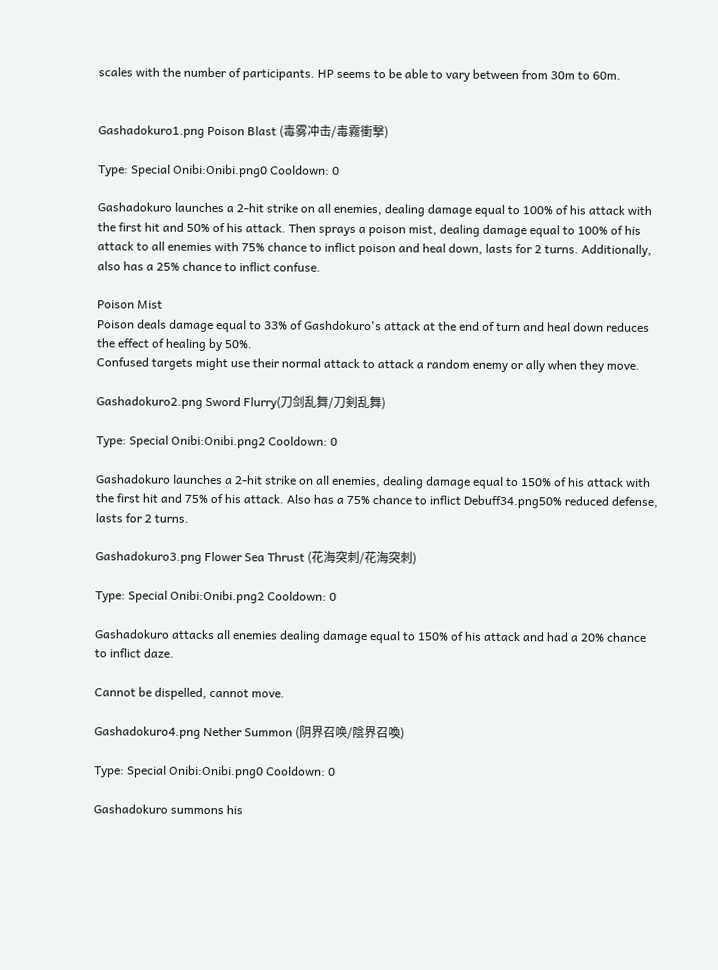scales with the number of participants. HP seems to be able to vary between from 30m to 60m.


Gashadokuro1.png Poison Blast (毒雾冲击/毒霧衝撃)

Type: Special Onibi:Onibi.png0 Cooldown: 0

Gashadokuro launches a 2-hit strike on all enemies, dealing damage equal to 100% of his attack with the first hit and 50% of his attack. Then sprays a poison mist, dealing damage equal to 100% of his attack to all enemies with 75% chance to inflict poison and heal down, lasts for 2 turns. Additionally, also has a 25% chance to inflict confuse.

Poison Mist
Poison deals damage equal to 33% of Gashdokuro's attack at the end of turn and heal down reduces the effect of healing by 50%.
Confused targets might use their normal attack to attack a random enemy or ally when they move.

Gashadokuro2.png Sword Flurry(刀剑乱舞/刀剣乱舞)

Type: Special Onibi:Onibi.png2 Cooldown: 0

Gashadokuro launches a 2-hit strike on all enemies, dealing damage equal to 150% of his attack with the first hit and 75% of his attack. Also has a 75% chance to inflict Debuff34.png50% reduced defense, lasts for 2 turns.

Gashadokuro3.png Flower Sea Thrust (花海突刺/花海突刺)

Type: Special Onibi:Onibi.png2 Cooldown: 0

Gashadokuro attacks all enemies dealing damage equal to 150% of his attack and had a 20% chance to inflict daze.

Cannot be dispelled, cannot move.

Gashadokuro4.png Nether Summon (阴界召唤/陰界召喚)

Type: Special Onibi:Onibi.png0 Cooldown: 0

Gashadokuro summons his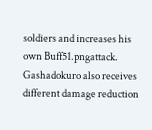soldiers and increases his own Buff51.pngattack. Gashadokuro also receives different damage reduction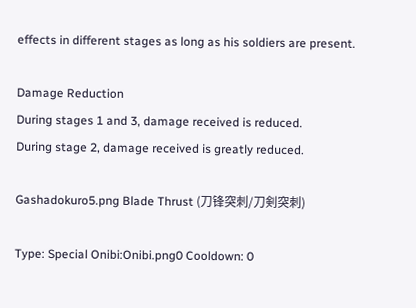effects in different stages as long as his soldiers are present.

Damage Reduction
During stages 1 and 3, damage received is reduced.
During stage 2, damage received is greatly reduced.

Gashadokuro5.png Blade Thrust (刀锋突刺/刀剣突刺)

Type: Special Onibi:Onibi.png0 Cooldown: 0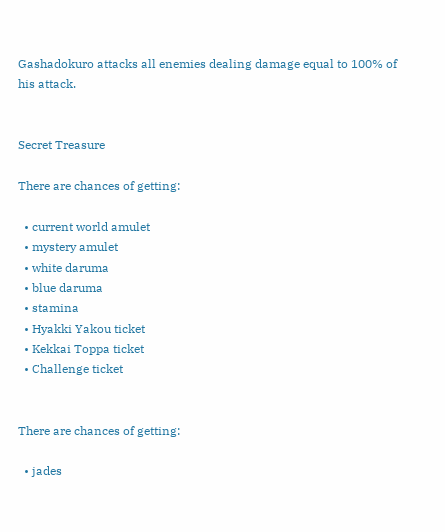Gashadokuro attacks all enemies dealing damage equal to 100% of his attack.


Secret Treasure

There are chances of getting:

  • current world amulet
  • mystery amulet
  • white daruma
  • blue daruma
  • stamina
  • Hyakki Yakou ticket
  • Kekkai Toppa ticket
  • Challenge ticket


There are chances of getting:

  • jades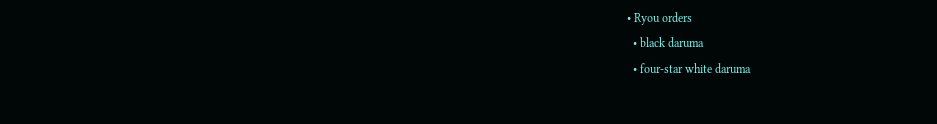• Ryou orders
  • black daruma
  • four-star white daruma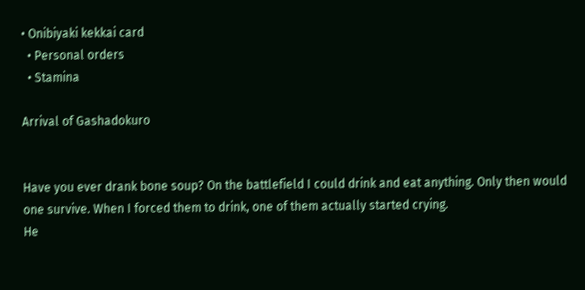• Onibiyaki kekkai card
  • Personal orders
  • Stamina

Arrival of Gashadokuro


Have you ever drank bone soup? On the battlefield I could drink and eat anything. Only then would one survive. When I forced them to drink, one of them actually started crying.
He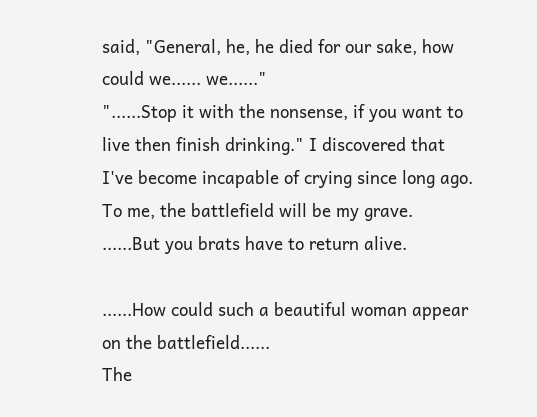said, "General, he, he died for our sake, how could we...... we......"
"......Stop it with the nonsense, if you want to live then finish drinking." I discovered that I've become incapable of crying since long ago. To me, the battlefield will be my grave.
......But you brats have to return alive.

......How could such a beautiful woman appear on the battlefield......
The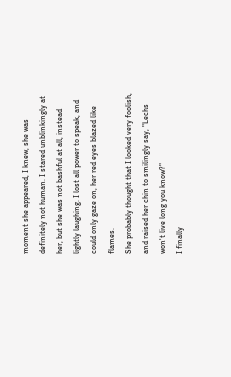moment she appeared, I knew, she was definitely not human. I stared unblinkingly at her, but she was not bashful at all, instead lightly laughing. I lost all power to speak, and could only gaze on, her red eyes blazed like flames.
She probably thought that I looked very foolish, and raised her chin to smilingly say, "Lechs won't live long you know?"
I finally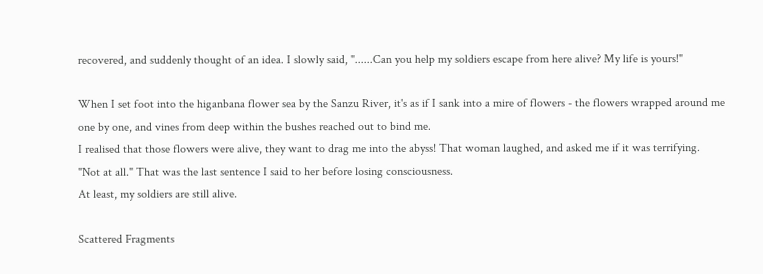recovered, and suddenly thought of an idea. I slowly said, "......Can you help my soldiers escape from here alive? My life is yours!"

When I set foot into the higanbana flower sea by the Sanzu River, it's as if I sank into a mire of flowers - the flowers wrapped around me one by one, and vines from deep within the bushes reached out to bind me.
I realised that those flowers were alive, they want to drag me into the abyss! That woman laughed, and asked me if it was terrifying.
"Not at all." That was the last sentence I said to her before losing consciousness.
At least, my soldiers are still alive.

Scattered Fragments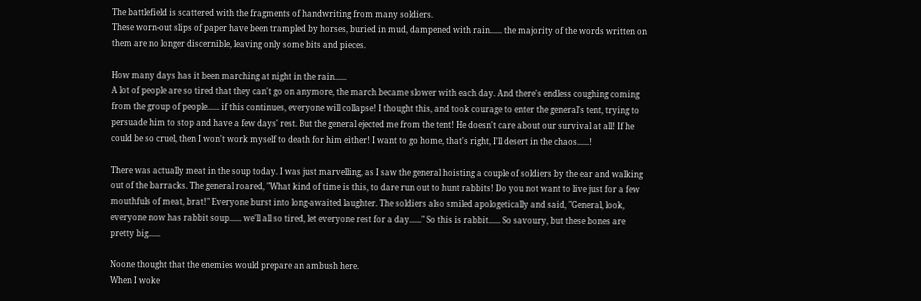The battlefield is scattered with the fragments of handwriting from many soldiers.
These worn-out slips of paper have been trampled by horses, buried in mud, dampened with rain...... the majority of the words written on them are no longer discernible, leaving only some bits and pieces.

How many days has it been marching at night in the rain......
A lot of people are so tired that they can't go on anymore, the march became slower with each day. And there's endless coughing coming from the group of people...... if this continues, everyone will collapse! I thought this, and took courage to enter the general's tent, trying to persuade him to stop and have a few days' rest. But the general ejected me from the tent! He doesn't care about our survival at all! If he could be so cruel, then I won't work myself to death for him either! I want to go home, that's right, I'll desert in the chaos......!

There was actually meat in the soup today. I was just marvelling, as I saw the general hoisting a couple of soldiers by the ear and walking out of the barracks. The general roared, "What kind of time is this, to dare run out to hunt rabbits! Do you not want to live just for a few mouthfuls of meat, brat!" Everyone burst into long-awaited laughter. The soldiers also smiled apologetically and said, "General, look, everyone now has rabbit soup...... we'll all so tired, let everyone rest for a day......" So this is rabbit...... So savoury, but these bones are pretty big......

Noone thought that the enemies would prepare an ambush here.
When I woke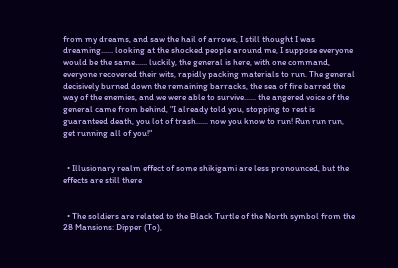from my dreams, and saw the hail of arrows, I still thought I was dreaming...... looking at the shocked people around me, I suppose everyone would be the same...... luckily, the general is here, with one command, everyone recovered their wits, rapidly packing materials to run. The general decisively burned down the remaining barracks, the sea of fire barred the way of the enemies, and we were able to survive...... the angered voice of the general came from behind, "I already told you, stopping to rest is guaranteed death, you lot of trash...... now you know to run! Run run run, get running all of you!"


  • Illusionary realm effect of some shikigami are less pronounced, but the effects are still there


  • The soldiers are related to the Black Turtle of the North symbol from the 28 Mansions: Dipper (To),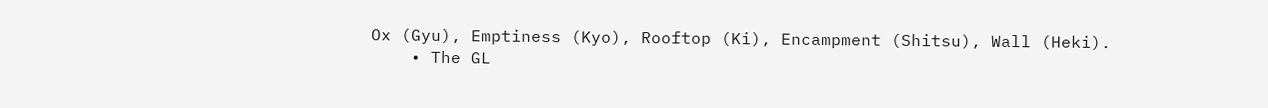Ox (Gyu), Emptiness (Kyo), Rooftop (Ki), Encampment (Shitsu), Wall (Heki).
    • The GL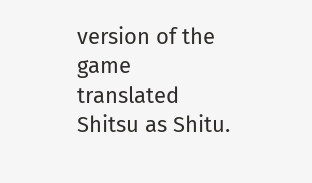version of the game translated Shitsu as Shitu.